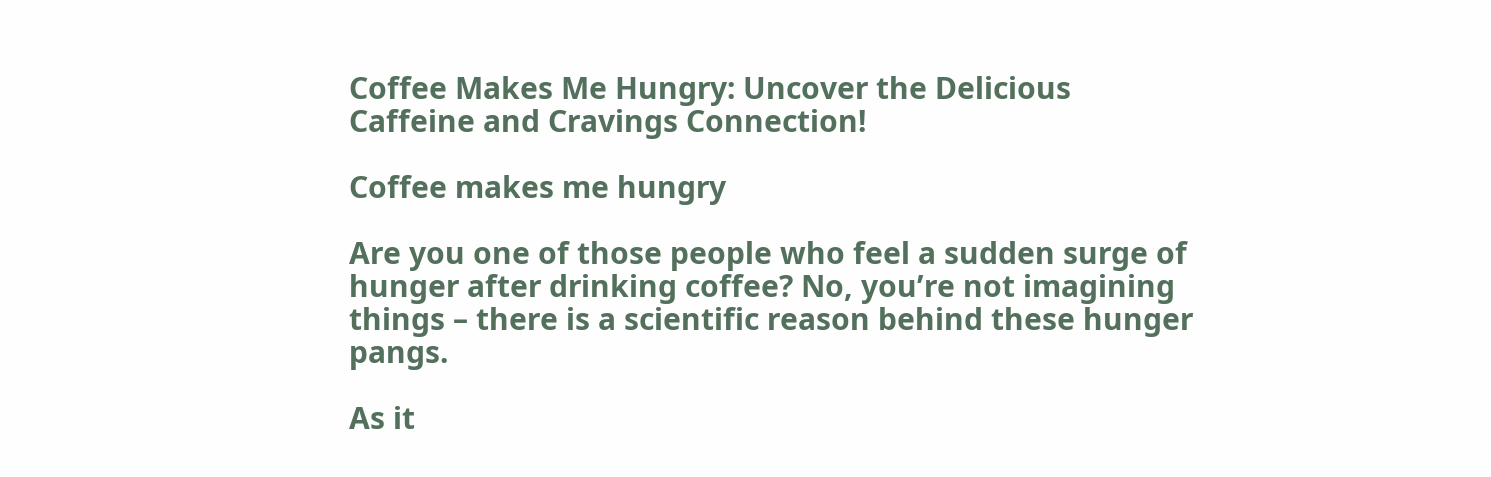Coffee Makes Me Hungry: Uncover the Delicious Caffeine and Cravings Connection!

Coffee makes me hungry

Are you one of those people who feel a sudden surge of hunger after drinking coffee? No, you’re not imagining things – there is a scientific reason behind these hunger pangs.

As it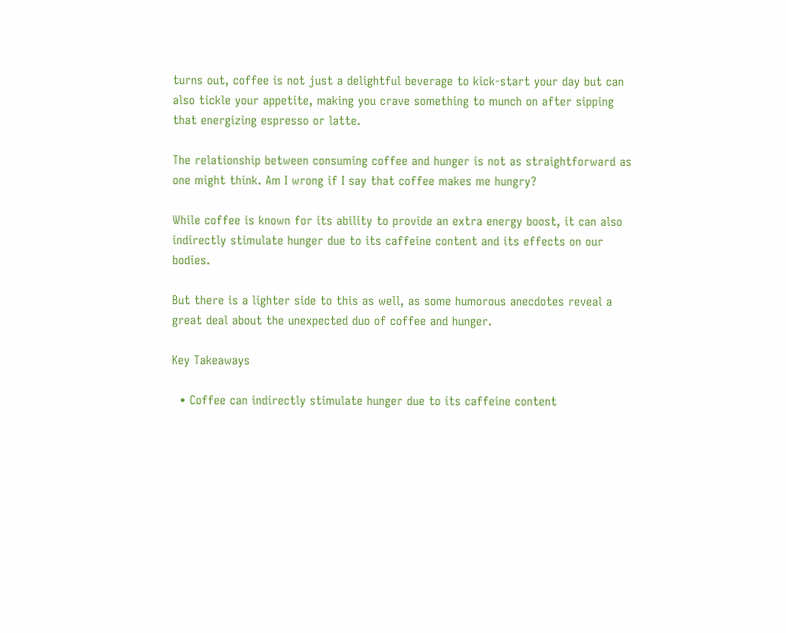turns out, coffee is not just a delightful beverage to kick-start your day but can also tickle your appetite, making you crave something to munch on after sipping that energizing espresso or latte.

The relationship between consuming coffee and hunger is not as straightforward as one might think. Am I wrong if I say that coffee makes me hungry?

While coffee is known for its ability to provide an extra energy boost, it can also indirectly stimulate hunger due to its caffeine content and its effects on our bodies.

But there is a lighter side to this as well, as some humorous anecdotes reveal a great deal about the unexpected duo of coffee and hunger.

Key Takeaways

  • Coffee can indirectly stimulate hunger due to its caffeine content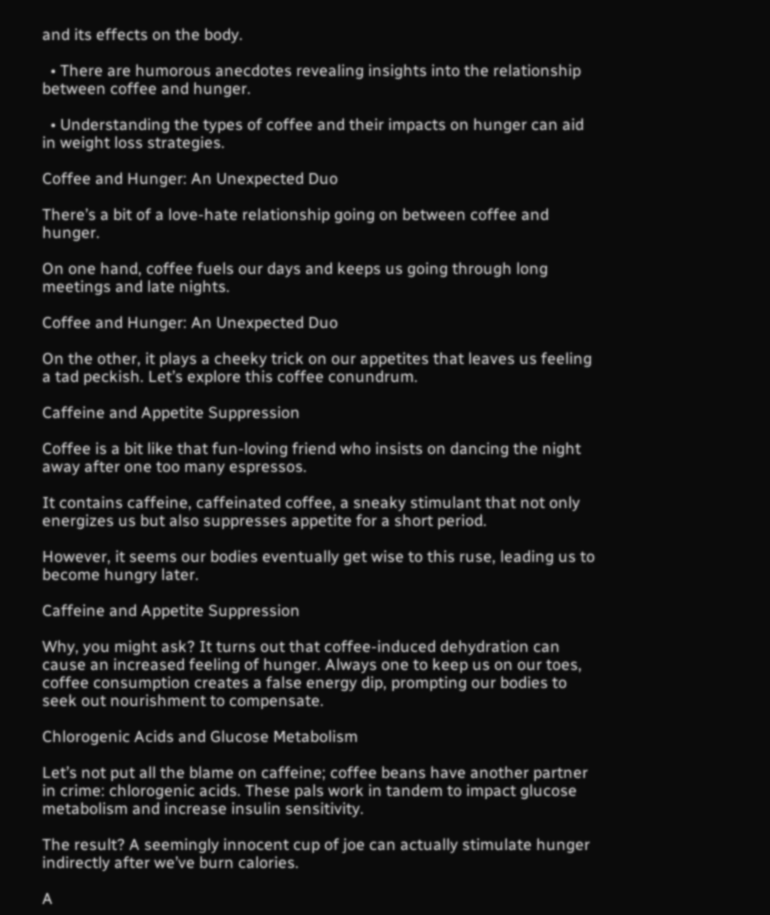and its effects on the body.

  • There are humorous anecdotes revealing insights into the relationship between coffee and hunger.

  • Understanding the types of coffee and their impacts on hunger can aid in weight loss strategies.

Coffee and Hunger: An Unexpected Duo

There’s a bit of a love-hate relationship going on between coffee and hunger.

On one hand, coffee fuels our days and keeps us going through long meetings and late nights.

Coffee and Hunger: An Unexpected Duo

On the other, it plays a cheeky trick on our appetites that leaves us feeling a tad peckish. Let’s explore this coffee conundrum.

Caffeine and Appetite Suppression

Coffee is a bit like that fun-loving friend who insists on dancing the night away after one too many espressos.

It contains caffeine, caffeinated coffee, a sneaky stimulant that not only energizes us but also suppresses appetite for a short period.

However, it seems our bodies eventually get wise to this ruse, leading us to become hungry later.

Caffeine and Appetite Suppression

Why, you might ask? It turns out that coffee-induced dehydration can cause an increased feeling of hunger. Always one to keep us on our toes, coffee consumption creates a false energy dip, prompting our bodies to seek out nourishment to compensate.

Chlorogenic Acids and Glucose Metabolism

Let’s not put all the blame on caffeine; coffee beans have another partner in crime: chlorogenic acids. These pals work in tandem to impact glucose metabolism and increase insulin sensitivity.

The result? A seemingly innocent cup of joe can actually stimulate hunger indirectly after we’ve burn calories.

A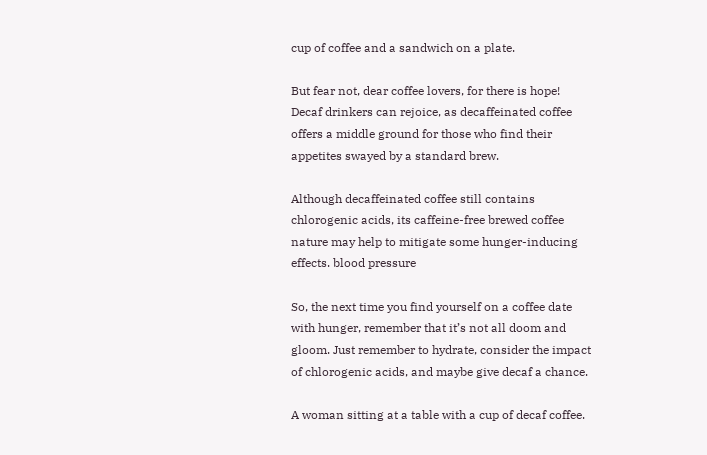cup of coffee and a sandwich on a plate.

But fear not, dear coffee lovers, for there is hope! Decaf drinkers can rejoice, as decaffeinated coffee offers a middle ground for those who find their appetites swayed by a standard brew.

Although decaffeinated coffee still contains chlorogenic acids, its caffeine-free brewed coffee nature may help to mitigate some hunger-inducing effects. blood pressure

So, the next time you find yourself on a coffee date with hunger, remember that it’s not all doom and gloom. Just remember to hydrate, consider the impact of chlorogenic acids, and maybe give decaf a chance.

A woman sitting at a table with a cup of decaf coffee.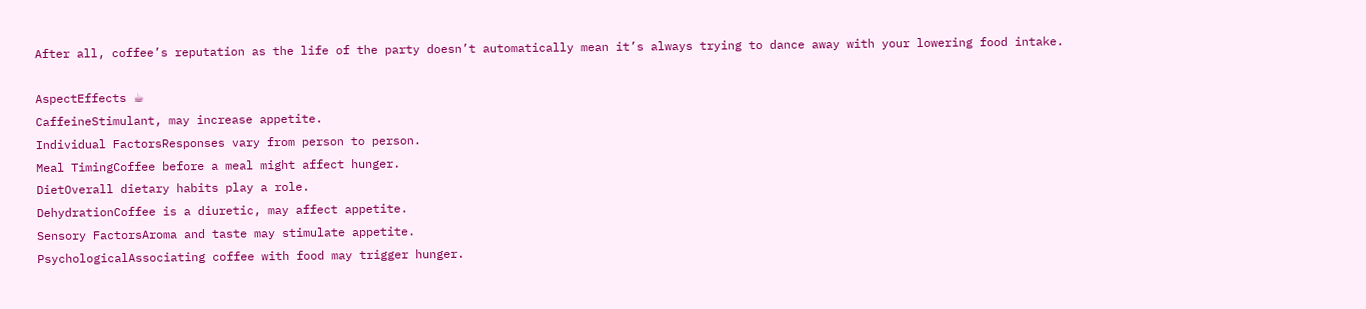After all, coffee’s reputation as the life of the party doesn’t automatically mean it’s always trying to dance away with your lowering food intake.

AspectEffects ☕
CaffeineStimulant, may increase appetite.
Individual FactorsResponses vary from person to person.
Meal TimingCoffee before a meal might affect hunger.
DietOverall dietary habits play a role.
DehydrationCoffee is a diuretic, may affect appetite.
Sensory FactorsAroma and taste may stimulate appetite.
PsychologicalAssociating coffee with food may trigger hunger.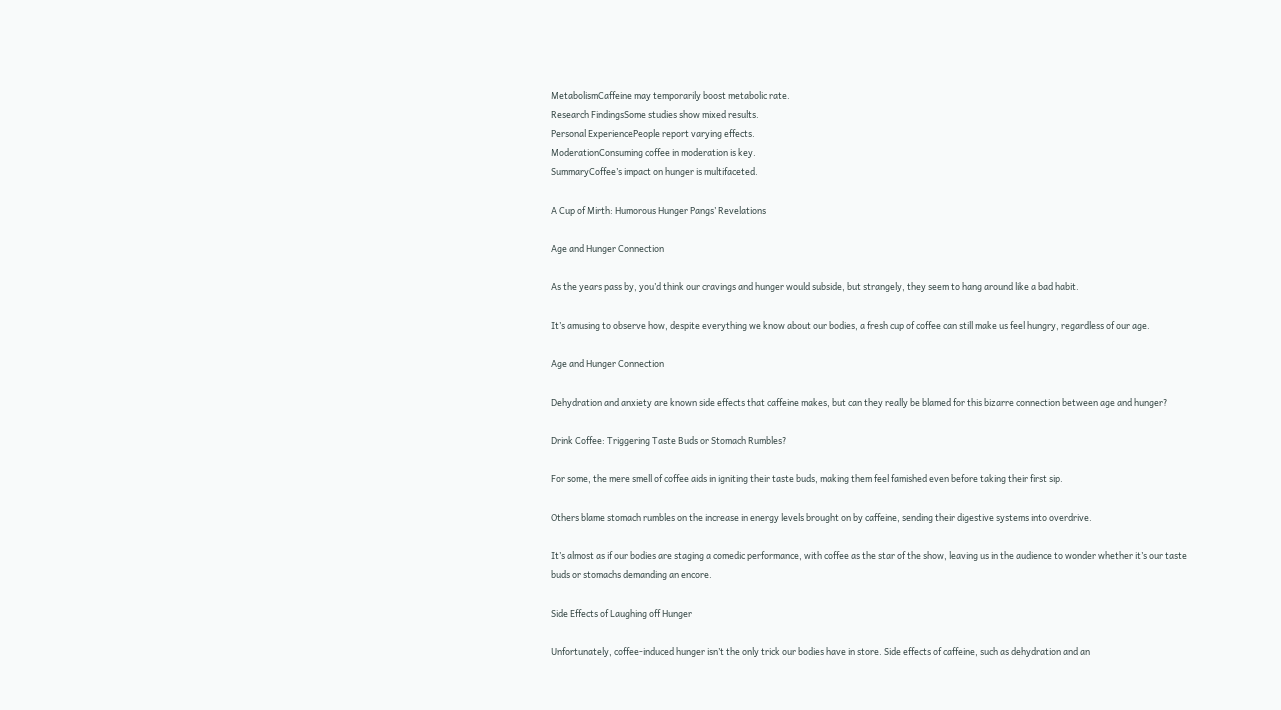MetabolismCaffeine may temporarily boost metabolic rate.
Research FindingsSome studies show mixed results.
Personal ExperiencePeople report varying effects.
ModerationConsuming coffee in moderation is key.
SummaryCoffee’s impact on hunger is multifaceted.

A Cup of Mirth: Humorous Hunger Pangs’ Revelations

Age and Hunger Connection

As the years pass by, you’d think our cravings and hunger would subside, but strangely, they seem to hang around like a bad habit.

It’s amusing to observe how, despite everything we know about our bodies, a fresh cup of coffee can still make us feel hungry, regardless of our age.

Age and Hunger Connection

Dehydration and anxiety are known side effects that caffeine makes, but can they really be blamed for this bizarre connection between age and hunger?

Drink Coffee: Triggering Taste Buds or Stomach Rumbles?

For some, the mere smell of coffee aids in igniting their taste buds, making them feel famished even before taking their first sip.

Others blame stomach rumbles on the increase in energy levels brought on by caffeine, sending their digestive systems into overdrive.

It’s almost as if our bodies are staging a comedic performance, with coffee as the star of the show, leaving us in the audience to wonder whether it’s our taste buds or stomachs demanding an encore.

Side Effects of Laughing off Hunger

Unfortunately, coffee-induced hunger isn’t the only trick our bodies have in store. Side effects of caffeine, such as dehydration and an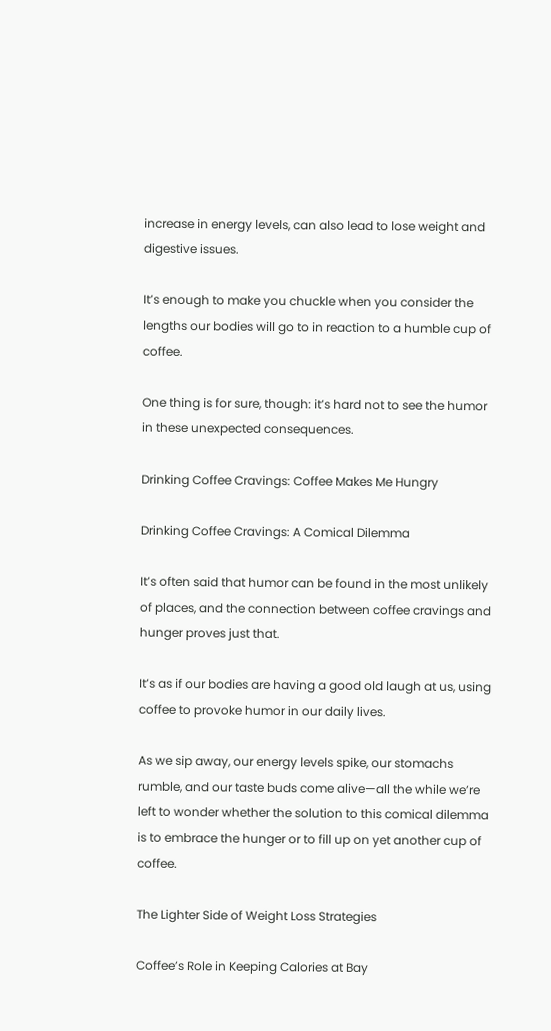increase in energy levels, can also lead to lose weight and digestive issues.

It’s enough to make you chuckle when you consider the lengths our bodies will go to in reaction to a humble cup of coffee.

One thing is for sure, though: it’s hard not to see the humor in these unexpected consequences.

Drinking Coffee Cravings: Coffee Makes Me Hungry

Drinking Coffee Cravings: A Comical Dilemma

It’s often said that humor can be found in the most unlikely of places, and the connection between coffee cravings and hunger proves just that.

It’s as if our bodies are having a good old laugh at us, using coffee to provoke humor in our daily lives.

As we sip away, our energy levels spike, our stomachs rumble, and our taste buds come alive—all the while we’re left to wonder whether the solution to this comical dilemma is to embrace the hunger or to fill up on yet another cup of coffee.

The Lighter Side of Weight Loss Strategies

Coffee’s Role in Keeping Calories at Bay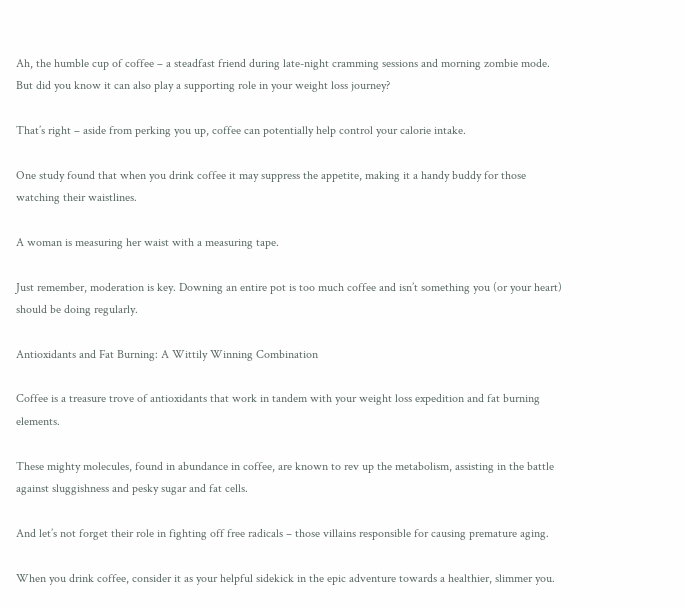Ah, the humble cup of coffee – a steadfast friend during late-night cramming sessions and morning zombie mode. But did you know it can also play a supporting role in your weight loss journey?

That’s right – aside from perking you up, coffee can potentially help control your calorie intake.

One study found that when you drink coffee it may suppress the appetite, making it a handy buddy for those watching their waistlines.

A woman is measuring her waist with a measuring tape.

Just remember, moderation is key. Downing an entire pot is too much coffee and isn’t something you (or your heart) should be doing regularly.

Antioxidants and Fat Burning: A Wittily Winning Combination

Coffee is a treasure trove of antioxidants that work in tandem with your weight loss expedition and fat burning elements.

These mighty molecules, found in abundance in coffee, are known to rev up the metabolism, assisting in the battle against sluggishness and pesky sugar and fat cells.

And let’s not forget their role in fighting off free radicals – those villains responsible for causing premature aging.

When you drink coffee, consider it as your helpful sidekick in the epic adventure towards a healthier, slimmer you.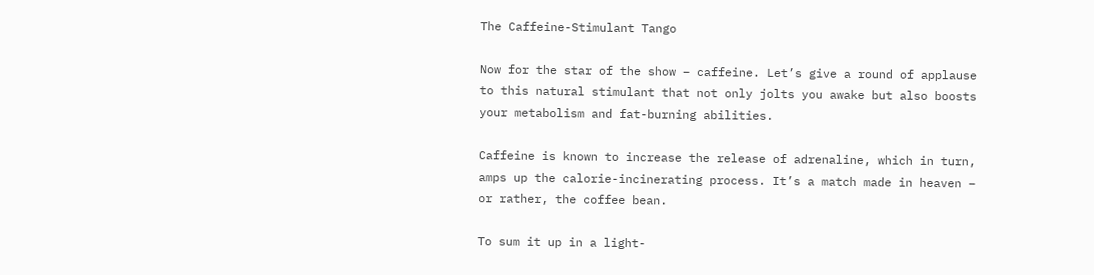The Caffeine-Stimulant Tango

Now for the star of the show – caffeine. Let’s give a round of applause to this natural stimulant that not only jolts you awake but also boosts your metabolism and fat-burning abilities.

Caffeine is known to increase the release of adrenaline, which in turn, amps up the calorie-incinerating process. It’s a match made in heaven – or rather, the coffee bean.

To sum it up in a light-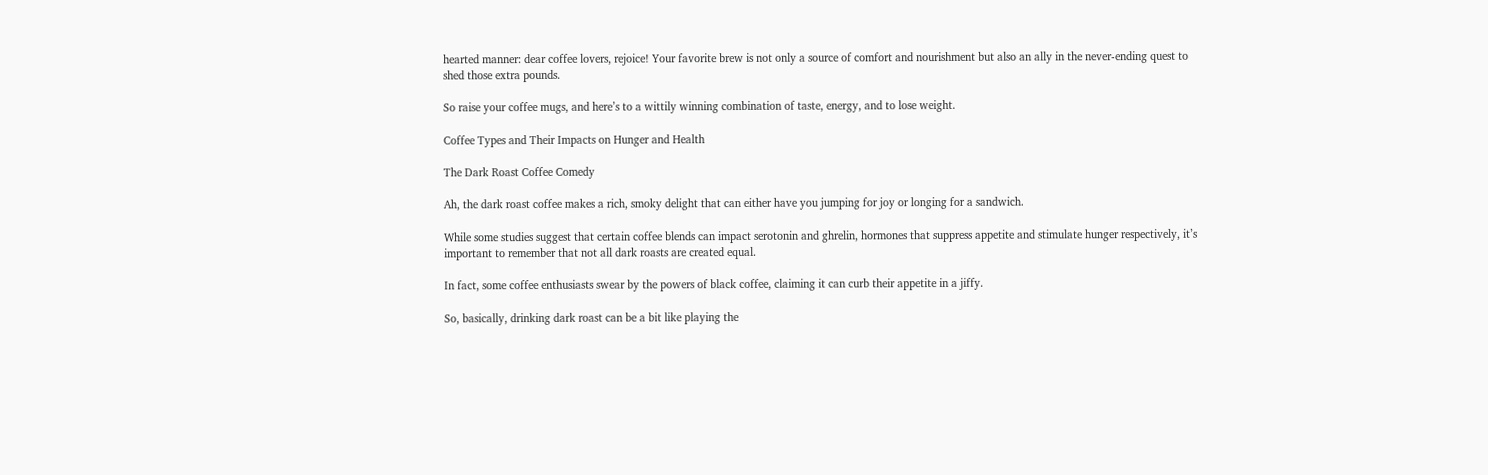hearted manner: dear coffee lovers, rejoice! Your favorite brew is not only a source of comfort and nourishment but also an ally in the never-ending quest to shed those extra pounds.

So raise your coffee mugs, and here’s to a wittily winning combination of taste, energy, and to lose weight.

Coffee Types and Their Impacts on Hunger and Health

The Dark Roast Coffee Comedy

Ah, the dark roast coffee makes a rich, smoky delight that can either have you jumping for joy or longing for a sandwich.

While some studies suggest that certain coffee blends can impact serotonin and ghrelin, hormones that suppress appetite and stimulate hunger respectively, it’s important to remember that not all dark roasts are created equal.

In fact, some coffee enthusiasts swear by the powers of black coffee, claiming it can curb their appetite in a jiffy.

So, basically, drinking dark roast can be a bit like playing the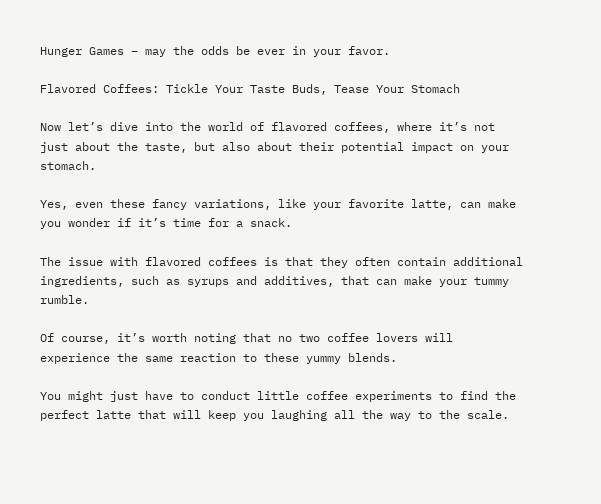Hunger Games – may the odds be ever in your favor.

Flavored Coffees: Tickle Your Taste Buds, Tease Your Stomach

Now let’s dive into the world of flavored coffees, where it’s not just about the taste, but also about their potential impact on your stomach.

Yes, even these fancy variations, like your favorite latte, can make you wonder if it’s time for a snack.

The issue with flavored coffees is that they often contain additional ingredients, such as syrups and additives, that can make your tummy rumble.

Of course, it’s worth noting that no two coffee lovers will experience the same reaction to these yummy blends.

You might just have to conduct little coffee experiments to find the perfect latte that will keep you laughing all the way to the scale.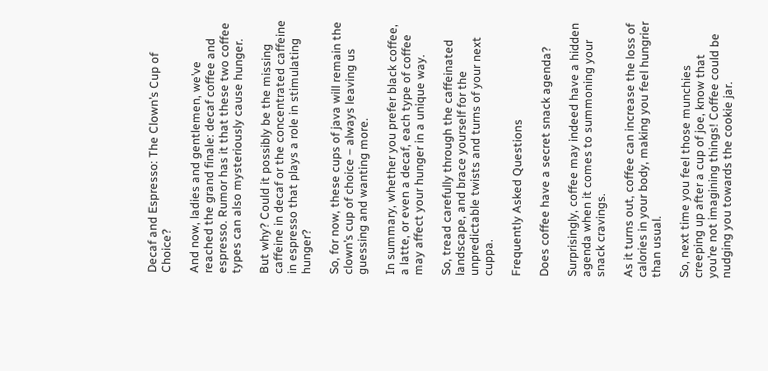Decaf and Espresso: The Clown’s Cup of Choice?

And now, ladies and gentlemen, we’ve reached the grand finale: decaf coffee and espresso. Rumor has it that these two coffee types can also mysteriously cause hunger.

But why? Could it possibly be the missing caffeine in decaf or the concentrated caffeine in espresso that plays a role in stimulating hunger?

So, for now, these cups of java will remain the clown’s cup of choice – always leaving us guessing and wanting more.

In summary, whether you prefer black coffee, a latte, or even a decaf, each type of coffee may affect your hunger in a unique way.

So, tread carefully through the caffeinated landscape, and brace yourself for the unpredictable twists and turns of your next cuppa.

Frequently Asked Questions

Does coffee have a secret snack agenda?

Surprisingly, coffee may indeed have a hidden agenda when it comes to summoning your snack cravings.

As it turns out, coffee can increase the loss of calories in your body, making you feel hungrier than usual.

So, next time you feel those munchies creeping up after a cup of joe, know that you’re not imagining things! Coffee could be nudging you towards the cookie jar.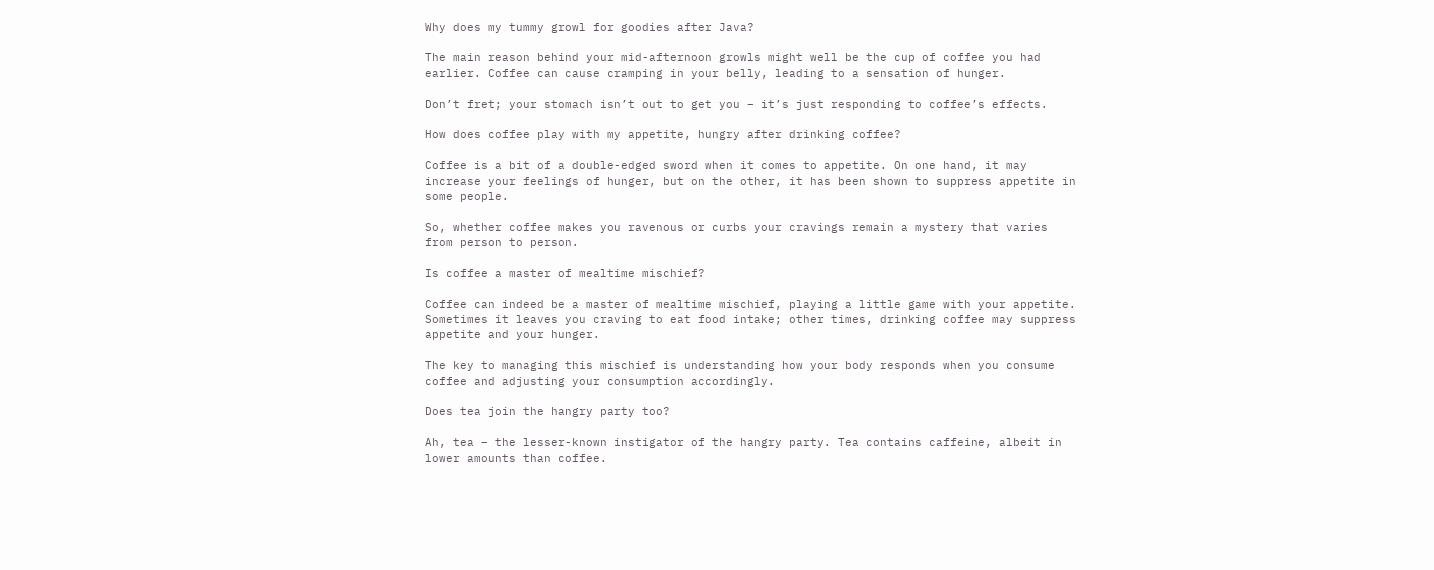Why does my tummy growl for goodies after Java?

The main reason behind your mid-afternoon growls might well be the cup of coffee you had earlier. Coffee can cause cramping in your belly, leading to a sensation of hunger.

Don’t fret; your stomach isn’t out to get you – it’s just responding to coffee’s effects.

How does coffee play with my appetite, hungry after drinking coffee?

Coffee is a bit of a double-edged sword when it comes to appetite. On one hand, it may increase your feelings of hunger, but on the other, it has been shown to suppress appetite in some people.

So, whether coffee makes you ravenous or curbs your cravings remain a mystery that varies from person to person.

Is coffee a master of mealtime mischief?

Coffee can indeed be a master of mealtime mischief, playing a little game with your appetite. Sometimes it leaves you craving to eat food intake; other times, drinking coffee may suppress appetite and your hunger.

The key to managing this mischief is understanding how your body responds when you consume coffee and adjusting your consumption accordingly.

Does tea join the hangry party too?

Ah, tea – the lesser-known instigator of the hangry party. Tea contains caffeine, albeit in lower amounts than coffee.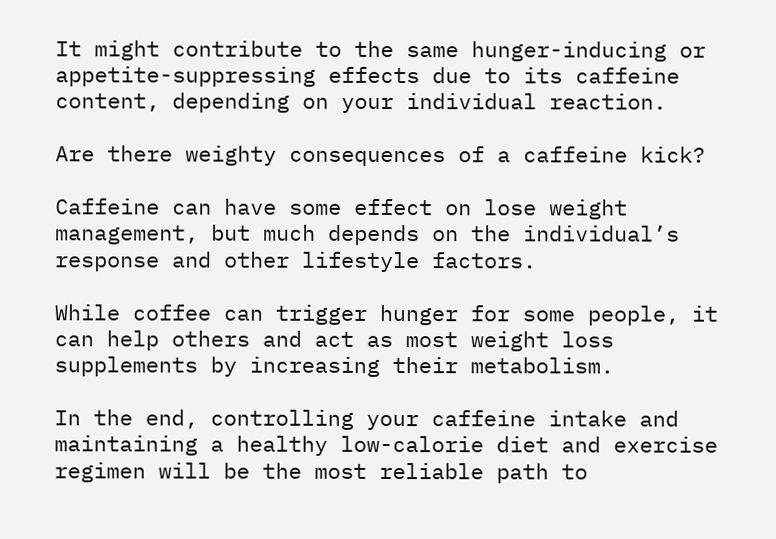It might contribute to the same hunger-inducing or appetite-suppressing effects due to its caffeine content, depending on your individual reaction.

Are there weighty consequences of a caffeine kick?

Caffeine can have some effect on lose weight management, but much depends on the individual’s response and other lifestyle factors.

While coffee can trigger hunger for some people, it can help others and act as most weight loss supplements by increasing their metabolism.

In the end, controlling your caffeine intake and maintaining a healthy low-calorie diet and exercise regimen will be the most reliable path to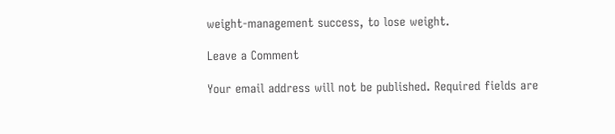weight-management success, to lose weight.

Leave a Comment

Your email address will not be published. Required fields are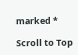marked *

Scroll to Top